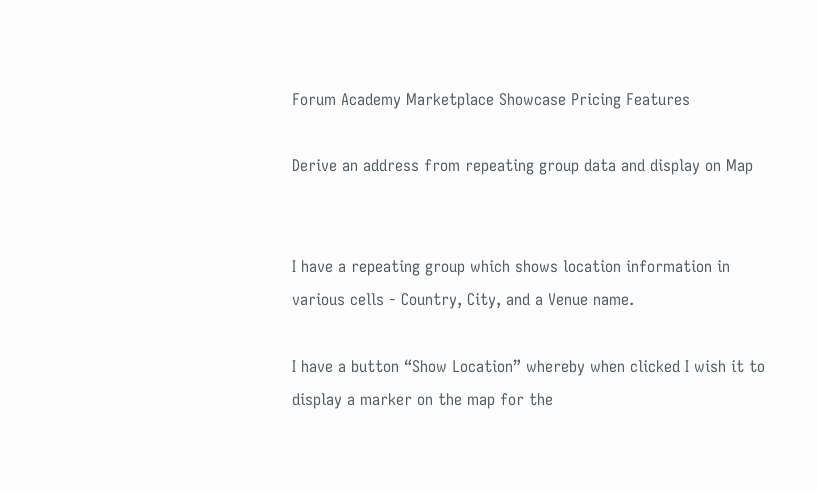Forum Academy Marketplace Showcase Pricing Features

Derive an address from repeating group data and display on Map


I have a repeating group which shows location information in various cells - Country, City, and a Venue name.

I have a button “Show Location” whereby when clicked I wish it to display a marker on the map for the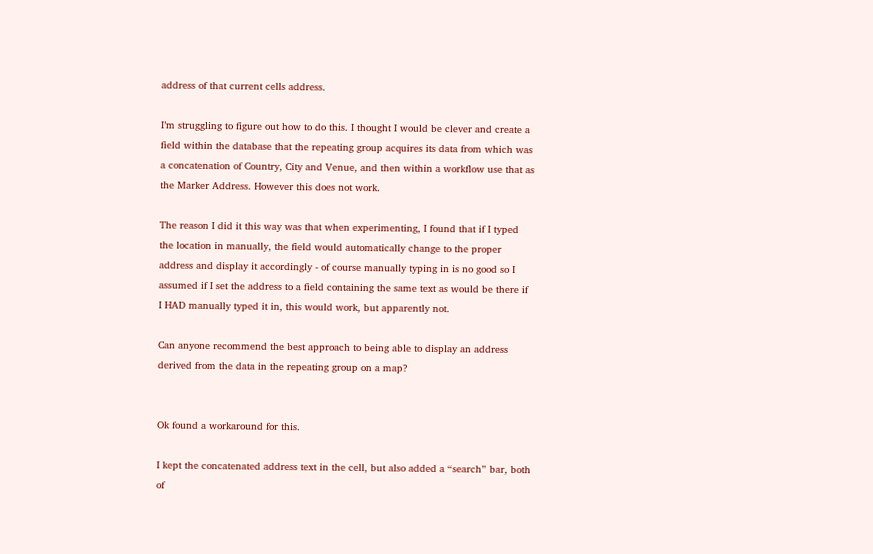address of that current cells address.

I’m struggling to figure out how to do this. I thought I would be clever and create a field within the database that the repeating group acquires its data from which was a concatenation of Country, City and Venue, and then within a workflow use that as the Marker Address. However this does not work.

The reason I did it this way was that when experimenting, I found that if I typed the location in manually, the field would automatically change to the proper address and display it accordingly - of course manually typing in is no good so I assumed if I set the address to a field containing the same text as would be there if I HAD manually typed it in, this would work, but apparently not.

Can anyone recommend the best approach to being able to display an address derived from the data in the repeating group on a map?


Ok found a workaround for this.

I kept the concatenated address text in the cell, but also added a “search” bar, both of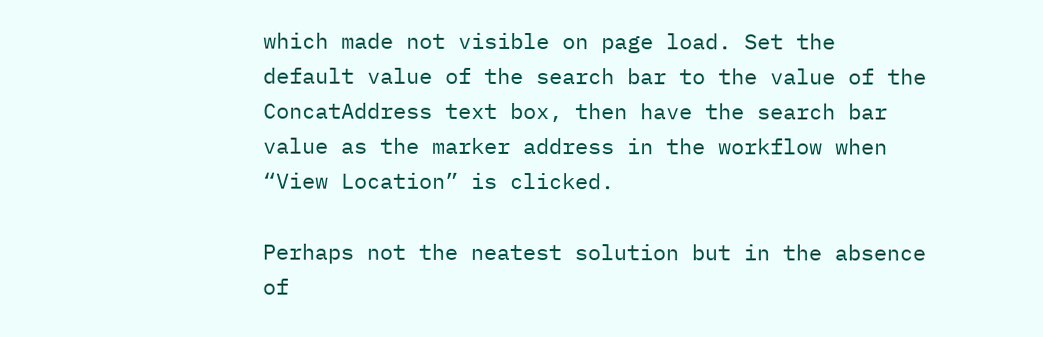which made not visible on page load. Set the default value of the search bar to the value of the ConcatAddress text box, then have the search bar value as the marker address in the workflow when “View Location” is clicked.

Perhaps not the neatest solution but in the absence of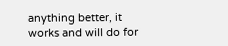anything better, it works and will do for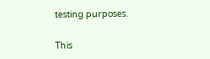testing purposes.

This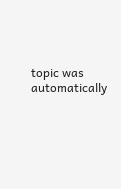topic was automatically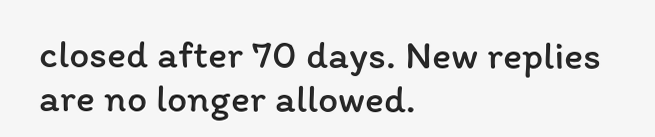closed after 70 days. New replies are no longer allowed.